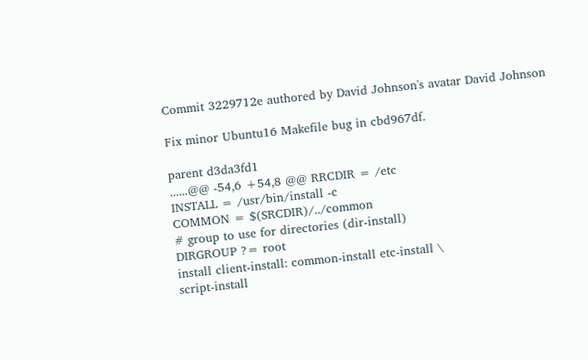Commit 3229712e authored by David Johnson's avatar David Johnson

Fix minor Ubuntu16 Makefile bug in cbd967df.

parent d3da3fd1
......@@ -54,6 +54,8 @@ RRCDIR = /etc
INSTALL = /usr/bin/install -c
COMMON = $(SRCDIR)/../common
# group to use for directories (dir-install)
DIRGROUP ?= root
install client-install: common-install etc-install \
script-install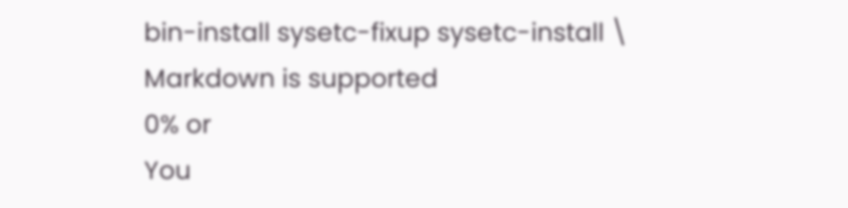bin-install sysetc-fixup sysetc-install \
Markdown is supported
0% or
You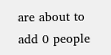are about to add 0 people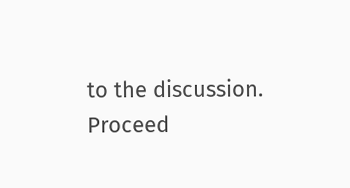to the discussion. Proceed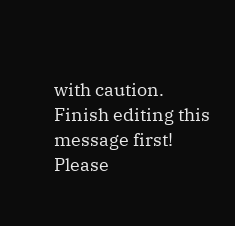with caution.
Finish editing this message first!
Please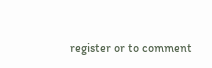register or to comment